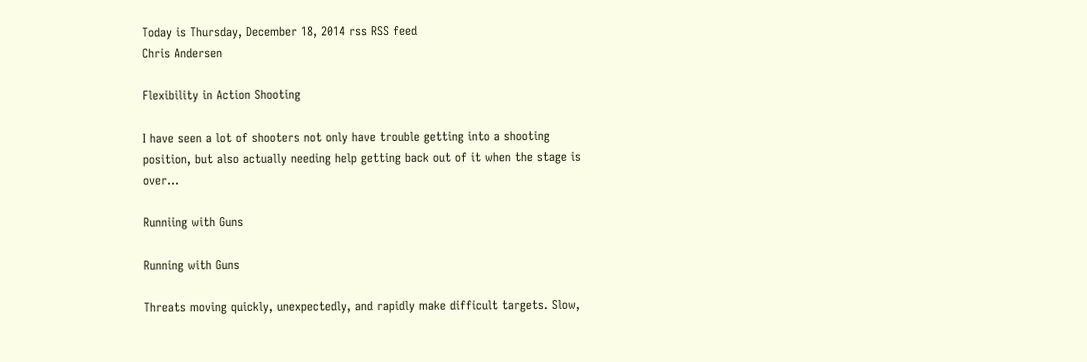Today is Thursday, December 18, 2014 rss RSS feed
Chris Andersen

Flexibility in Action Shooting

I have seen a lot of shooters not only have trouble getting into a shooting position, but also actually needing help getting back out of it when the stage is over…

Runniing with Guns

Running with Guns

Threats moving quickly, unexpectedly, and rapidly make difficult targets. Slow,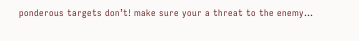ponderous targets don’t! make sure your a threat to the enemy…